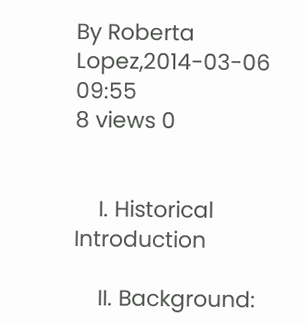By Roberta Lopez,2014-03-06 09:55
8 views 0


    I. Historical Introduction

    II. Background: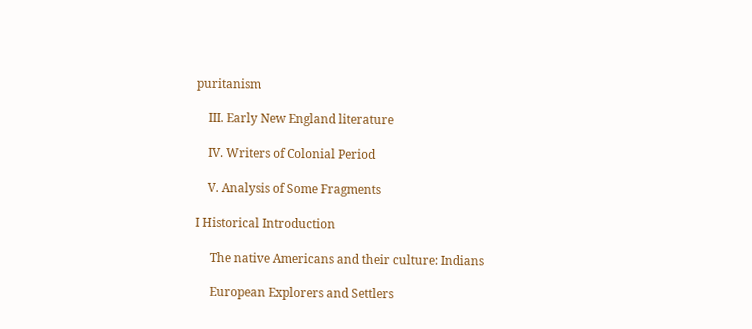puritanism

    III. Early New England literature

    IV. Writers of Colonial Period

    V. Analysis of Some Fragments

I Historical Introduction

     The native Americans and their culture: Indians

     European Explorers and Settlers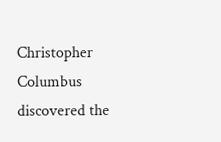Christopher Columbus discovered the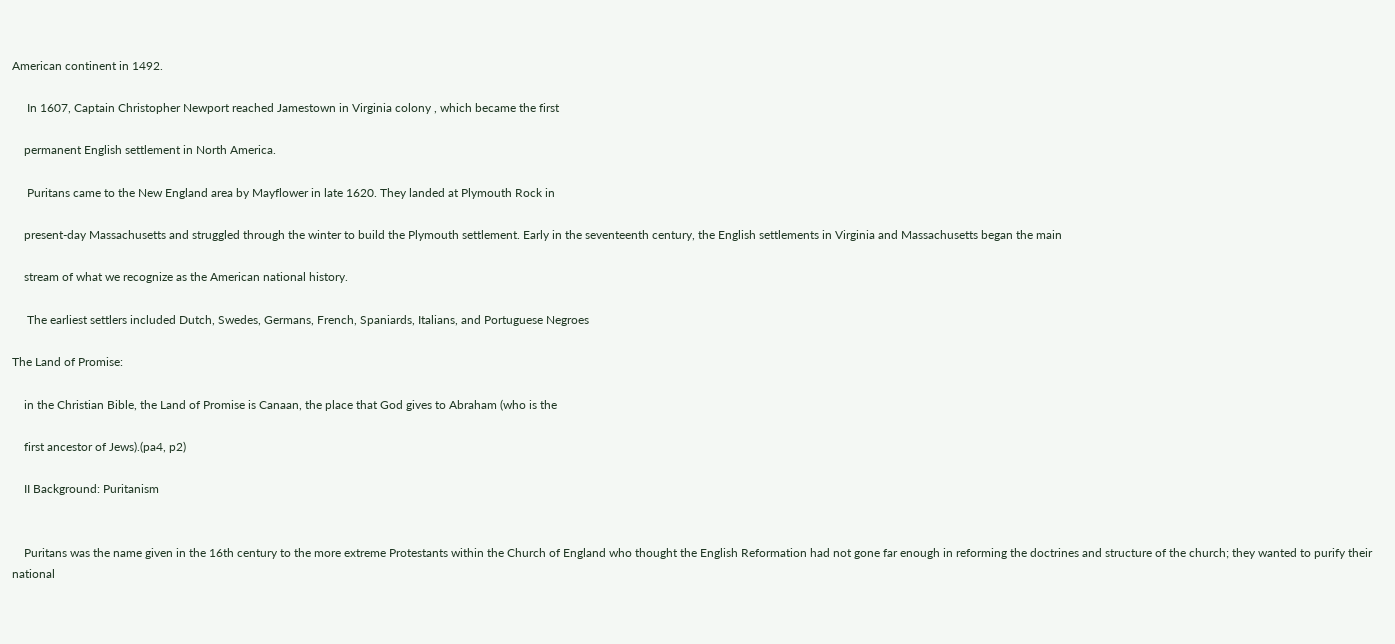American continent in 1492.

     In 1607, Captain Christopher Newport reached Jamestown in Virginia colony , which became the first

    permanent English settlement in North America.

     Puritans came to the New England area by Mayflower in late 1620. They landed at Plymouth Rock in

    present-day Massachusetts and struggled through the winter to build the Plymouth settlement. Early in the seventeenth century, the English settlements in Virginia and Massachusetts began the main

    stream of what we recognize as the American national history.

     The earliest settlers included Dutch, Swedes, Germans, French, Spaniards, Italians, and Portuguese Negroes

The Land of Promise:

    in the Christian Bible, the Land of Promise is Canaan, the place that God gives to Abraham (who is the

    first ancestor of Jews).(pa4, p2)

    II Background: Puritanism


    Puritans was the name given in the 16th century to the more extreme Protestants within the Church of England who thought the English Reformation had not gone far enough in reforming the doctrines and structure of the church; they wanted to purify their national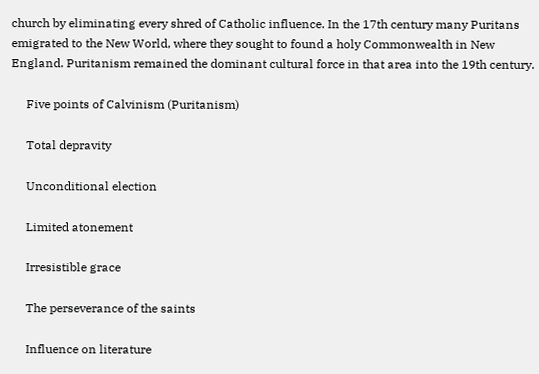church by eliminating every shred of Catholic influence. In the 17th century many Puritans emigrated to the New World, where they sought to found a holy Commonwealth in New England. Puritanism remained the dominant cultural force in that area into the 19th century.

     Five points of Calvinism (Puritanism)

     Total depravity

     Unconditional election

     Limited atonement

     Irresistible grace

     The perseverance of the saints

     Influence on literature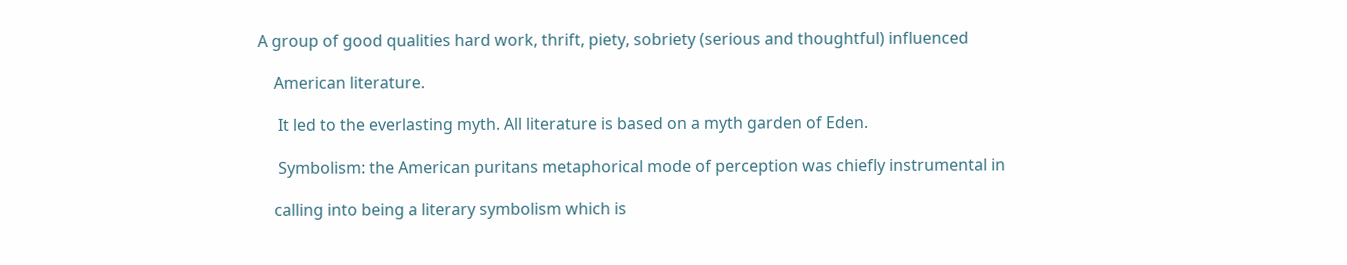A group of good qualities hard work, thrift, piety, sobriety (serious and thoughtful) influenced

    American literature.

     It led to the everlasting myth. All literature is based on a myth garden of Eden.

     Symbolism: the American puritans metaphorical mode of perception was chiefly instrumental in

    calling into being a literary symbolism which is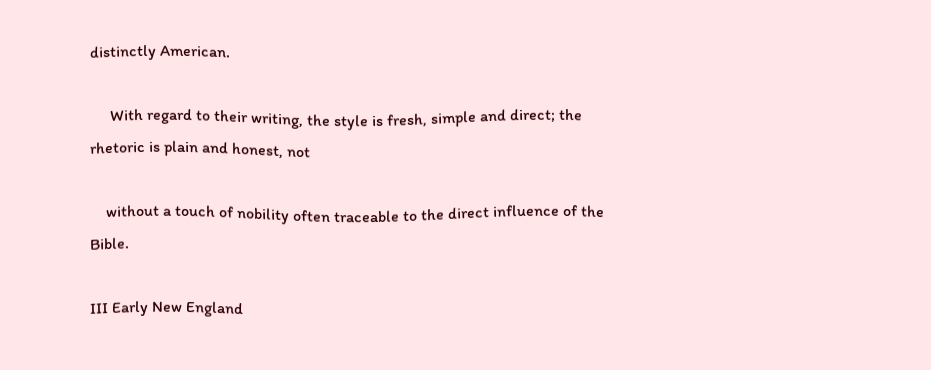distinctly American.

     With regard to their writing, the style is fresh, simple and direct; the rhetoric is plain and honest, not

    without a touch of nobility often traceable to the direct influence of the Bible.

III Early New England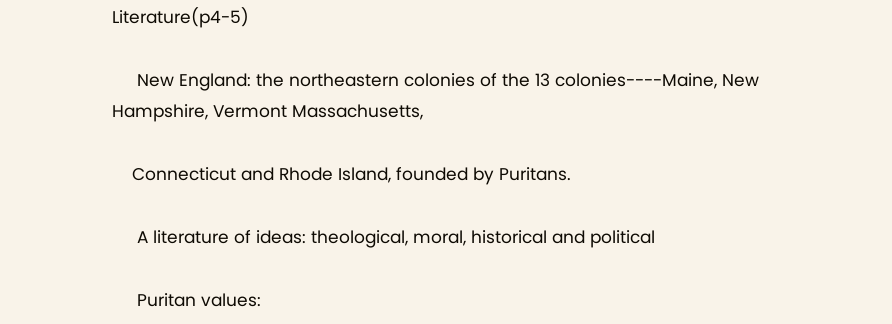Literature(p4-5)

     New England: the northeastern colonies of the 13 colonies----Maine, New Hampshire, Vermont Massachusetts,

    Connecticut and Rhode Island, founded by Puritans.

     A literature of ideas: theological, moral, historical and political

     Puritan values: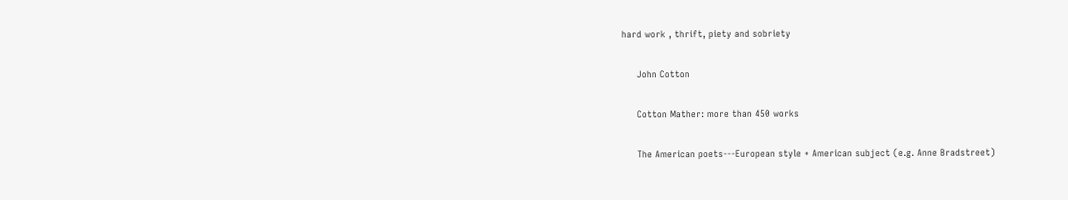hard work , thrift, piety and sobriety

     John Cotton

     Cotton Mather: more than 450 works

     The American poets---European style + American subject (e.g. Anne Bradstreet)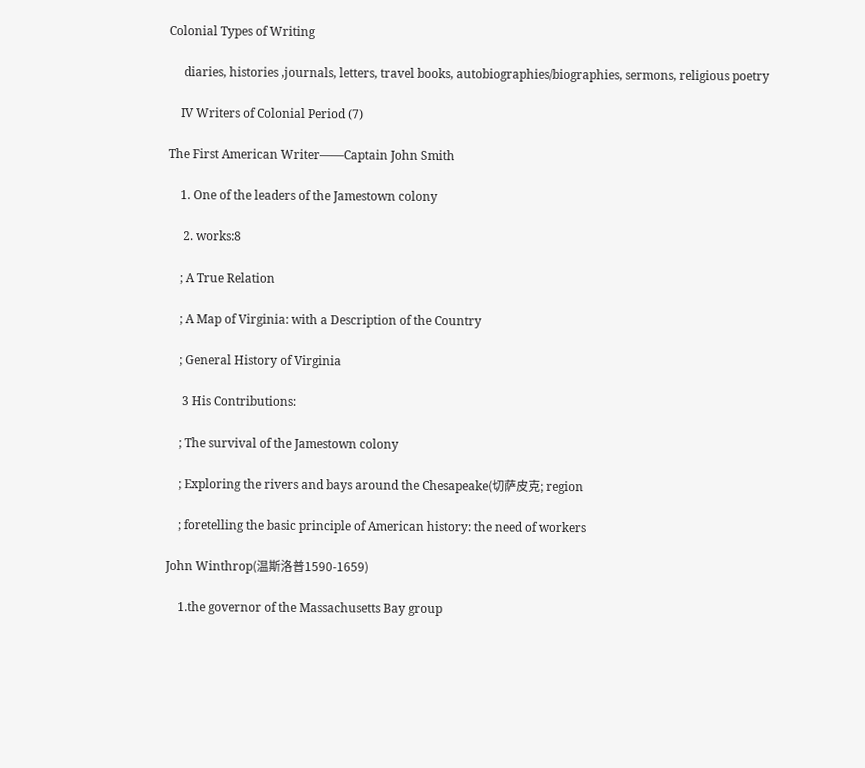Colonial Types of Writing

     diaries, histories ,journals, letters, travel books, autobiographies/biographies, sermons, religious poetry

    IV Writers of Colonial Period (7)

The First American Writer——Captain John Smith

    1. One of the leaders of the Jamestown colony

     2. works:8

    ; A True Relation

    ; A Map of Virginia: with a Description of the Country

    ; General History of Virginia

     3 His Contributions:

    ; The survival of the Jamestown colony

    ; Exploring the rivers and bays around the Chesapeake(切萨皮克; region

    ; foretelling the basic principle of American history: the need of workers

John Winthrop(温斯洛普1590-1659)

    1.the governor of the Massachusetts Bay group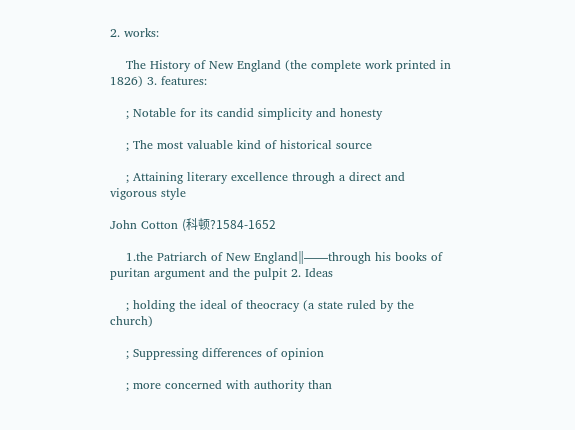2. works:

    The History of New England (the complete work printed in 1826) 3. features:

    ; Notable for its candid simplicity and honesty

    ; The most valuable kind of historical source

    ; Attaining literary excellence through a direct and vigorous style

John Cotton (科顿?1584-1652

    1.the Patriarch of New England‖——through his books of puritan argument and the pulpit 2. Ideas

    ; holding the ideal of theocracy (a state ruled by the church)

    ; Suppressing differences of opinion

    ; more concerned with authority than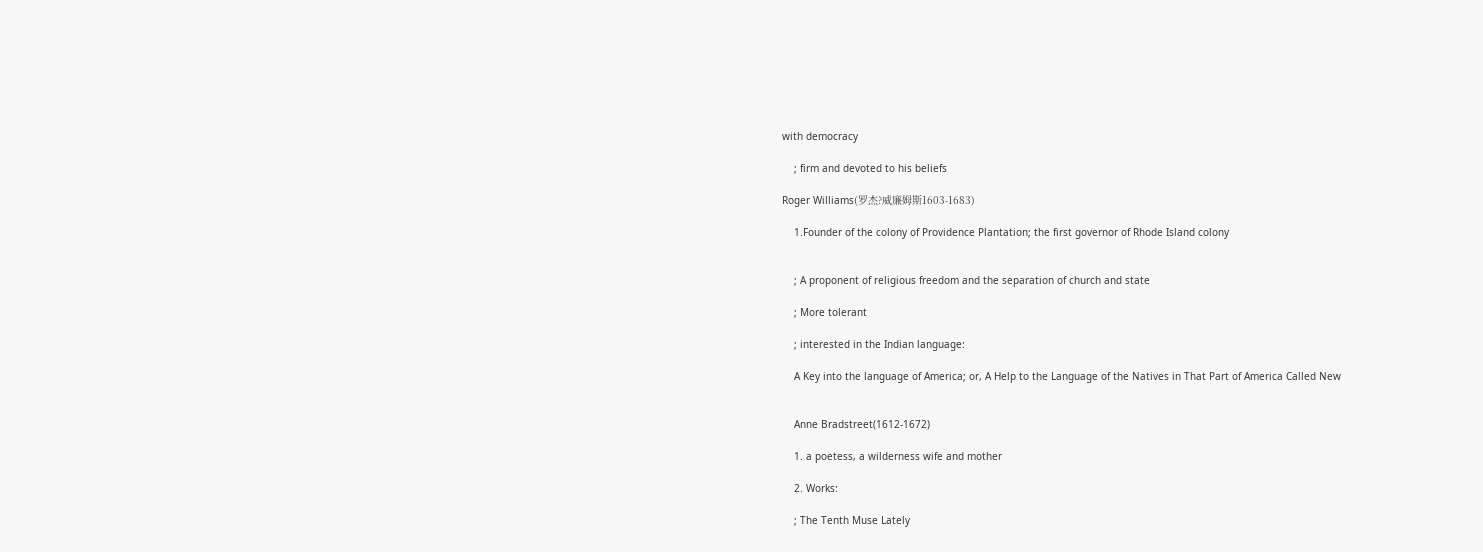with democracy

    ; firm and devoted to his beliefs

Roger Williams(罗杰?威廉姆斯1603-1683)

    1.Founder of the colony of Providence Plantation; the first governor of Rhode Island colony


    ; A proponent of religious freedom and the separation of church and state

    ; More tolerant

    ; interested in the Indian language:

    A Key into the language of America; or, A Help to the Language of the Natives in That Part of America Called New


    Anne Bradstreet(1612-1672)

    1. a poetess, a wilderness wife and mother

    2. Works:

    ; The Tenth Muse Lately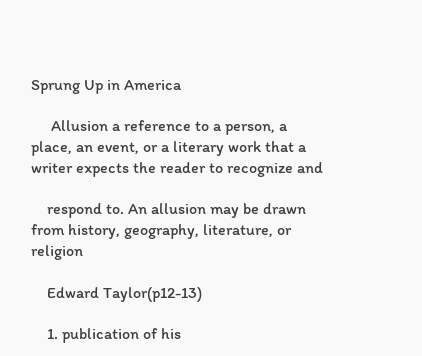Sprung Up in America

     Allusion a reference to a person, a place, an event, or a literary work that a writer expects the reader to recognize and

    respond to. An allusion may be drawn from history, geography, literature, or religion

    Edward Taylor(p12-13)

    1. publication of his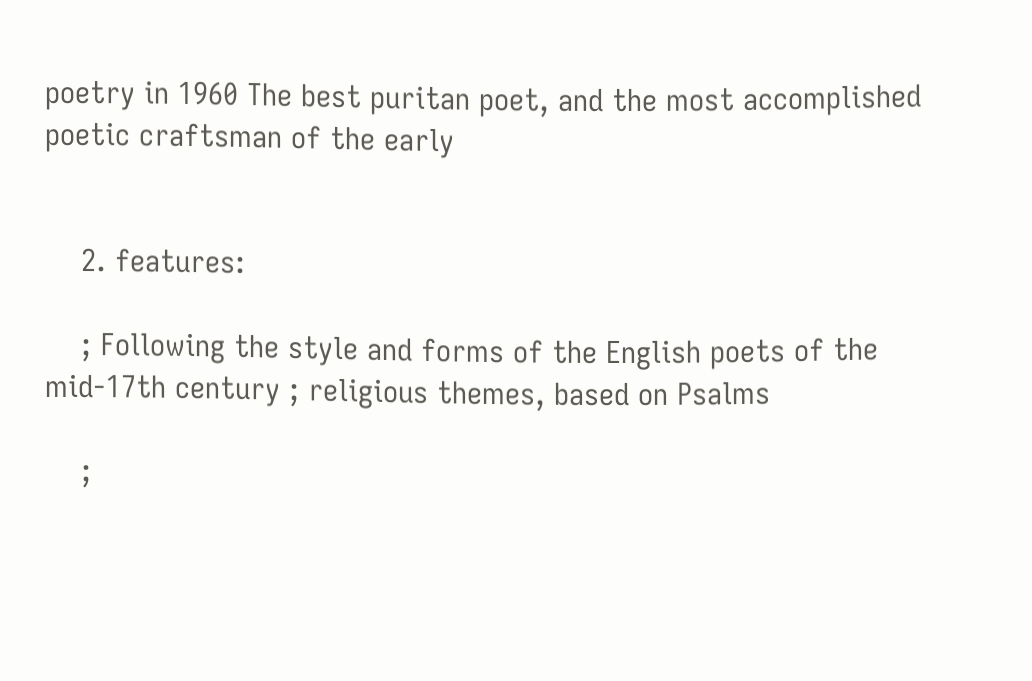poetry in 1960 The best puritan poet, and the most accomplished poetic craftsman of the early


    2. features:

    ; Following the style and forms of the English poets of the mid-17th century ; religious themes, based on Psalms

    ;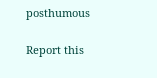posthumous

Report this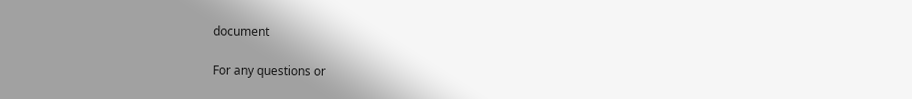document

For any questions or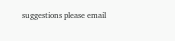suggestions please email